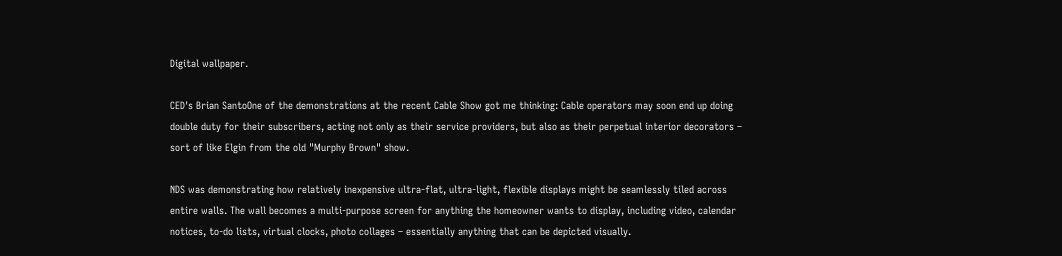Digital wallpaper.

CED's Brian SantoOne of the demonstrations at the recent Cable Show got me thinking: Cable operators may soon end up doing double duty for their subscribers, acting not only as their service providers, but also as their perpetual interior decorators – sort of like Elgin from the old "Murphy Brown" show.

NDS was demonstrating how relatively inexpensive ultra-flat, ultra-light, flexible displays might be seamlessly tiled across entire walls. The wall becomes a multi-purpose screen for anything the homeowner wants to display, including video, calendar notices, to-do lists, virtual clocks, photo collages – essentially anything that can be depicted visually.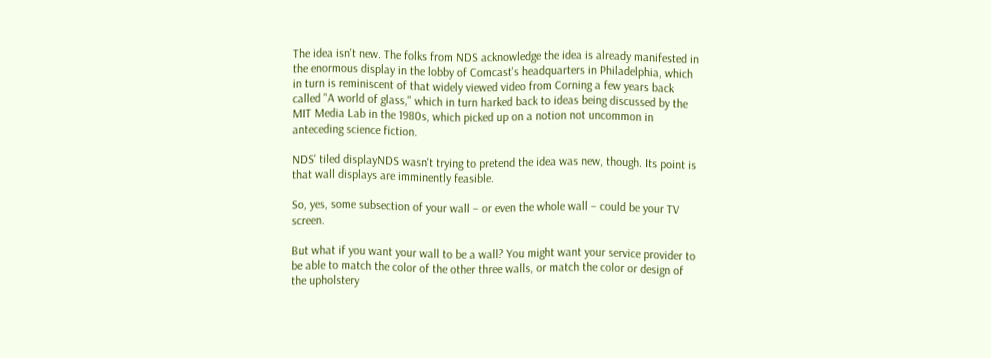The idea isn't new. The folks from NDS acknowledge the idea is already manifested in the enormous display in the lobby of Comcast's headquarters in Philadelphia, which in turn is reminiscent of that widely viewed video from Corning a few years back called "A world of glass," which in turn harked back to ideas being discussed by the MIT Media Lab in the 1980s, which picked up on a notion not uncommon in anteceding science fiction.

NDS' tiled displayNDS wasn't trying to pretend the idea was new, though. Its point is that wall displays are imminently feasible.

So, yes, some subsection of your wall – or even the whole wall – could be your TV screen.

But what if you want your wall to be a wall? You might want your service provider to be able to match the color of the other three walls, or match the color or design of the upholstery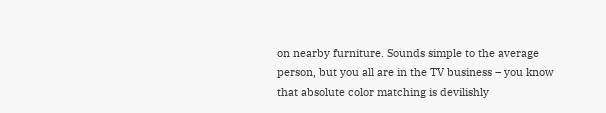on nearby furniture. Sounds simple to the average person, but you all are in the TV business – you know that absolute color matching is devilishly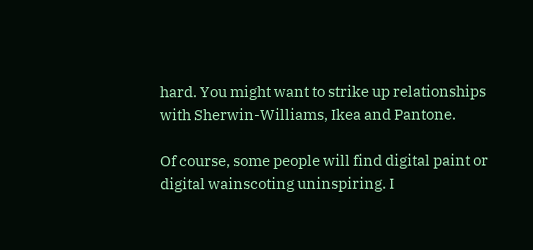hard. You might want to strike up relationships with Sherwin-Williams, Ikea and Pantone.

Of course, some people will find digital paint or digital wainscoting uninspiring. I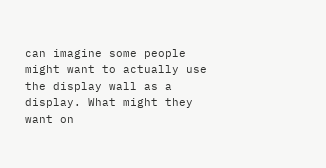can imagine some people might want to actually use the display wall as a display. What might they want on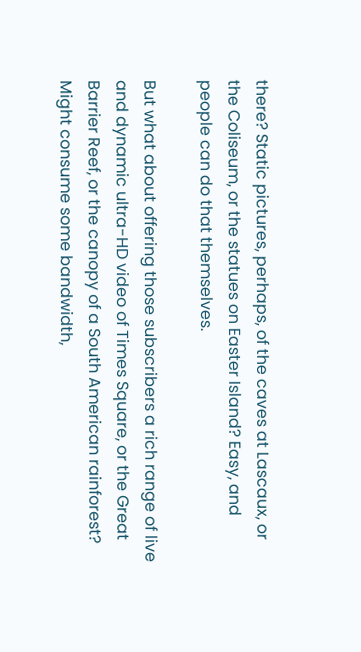there? Static pictures, perhaps, of the caves at Lascaux, or the Coliseum, or the statues on Easter Island? Easy, and people can do that themselves.

But what about offering those subscribers a rich range of live and dynamic ultra-HD video of Times Square, or the Great Barrier Reef, or the canopy of a South American rainforest? Might consume some bandwidth,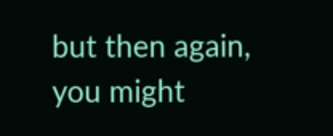but then again, you might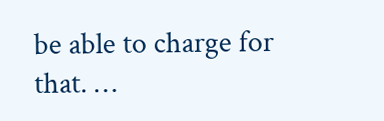be able to charge for that. …